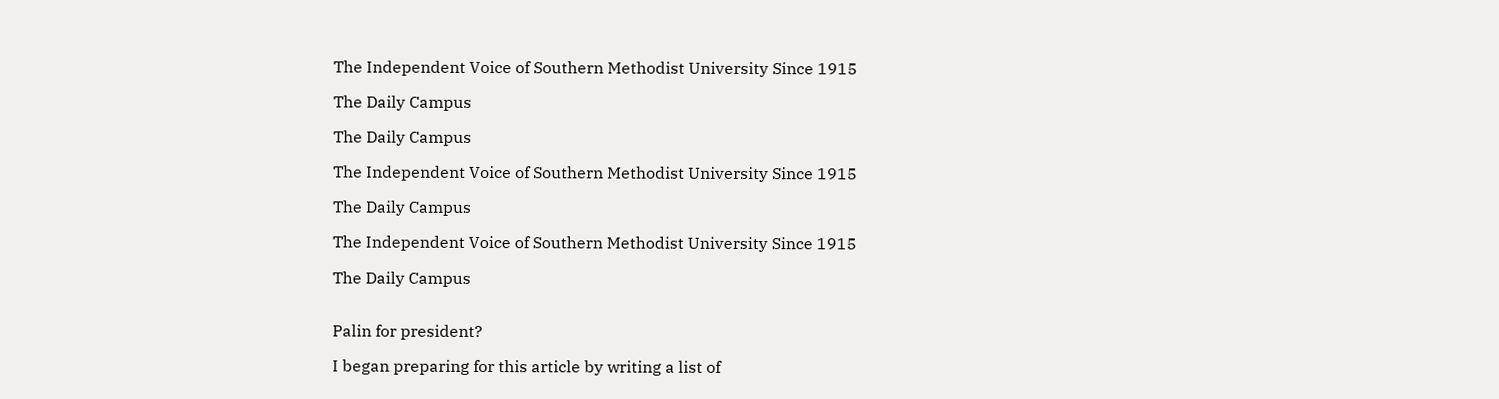The Independent Voice of Southern Methodist University Since 1915

The Daily Campus

The Daily Campus

The Independent Voice of Southern Methodist University Since 1915

The Daily Campus

The Independent Voice of Southern Methodist University Since 1915

The Daily Campus


Palin for president?

I began preparing for this article by writing a list of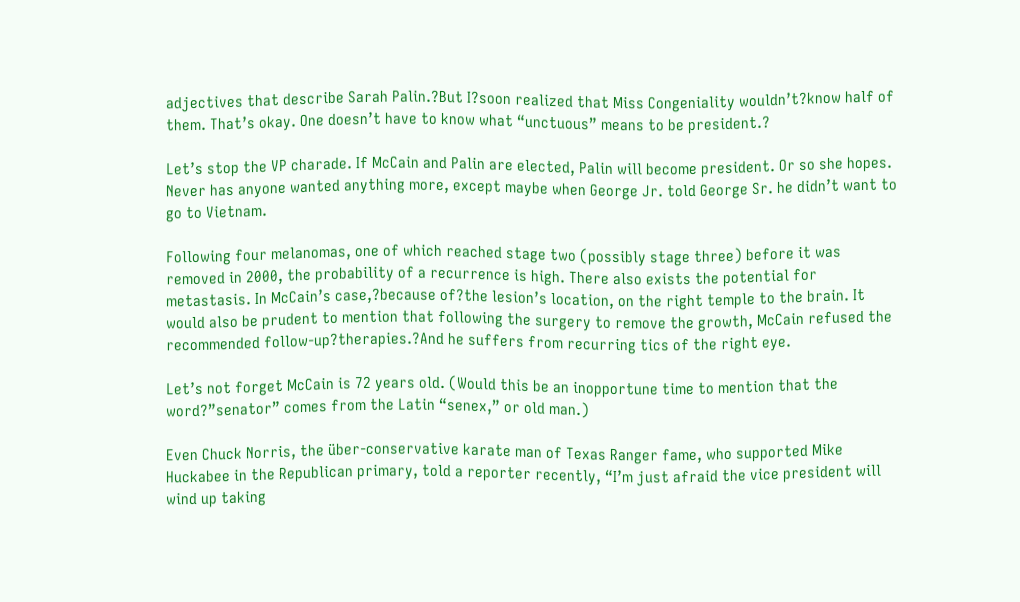adjectives that describe Sarah Palin.?But I?soon realized that Miss Congeniality wouldn’t?know half of them. That’s okay. One doesn’t have to know what “unctuous” means to be president.?

Let’s stop the VP charade. If McCain and Palin are elected, Palin will become president. Or so she hopes. Never has anyone wanted anything more, except maybe when George Jr. told George Sr. he didn’t want to go to Vietnam.

Following four melanomas, one of which reached stage two (possibly stage three) before it was removed in 2000, the probability of a recurrence is high. There also exists the potential for metastasis. In McCain’s case,?because of?the lesion’s location, on the right temple to the brain. It would also be prudent to mention that following the surgery to remove the growth, McCain refused the recommended follow-up?therapies.?And he suffers from recurring tics of the right eye.

Let’s not forget McCain is 72 years old. (Would this be an inopportune time to mention that the word?”senator” comes from the Latin “senex,” or old man.)

Even Chuck Norris, the über-conservative karate man of Texas Ranger fame, who supported Mike Huckabee in the Republican primary, told a reporter recently, “I’m just afraid the vice president will wind up taking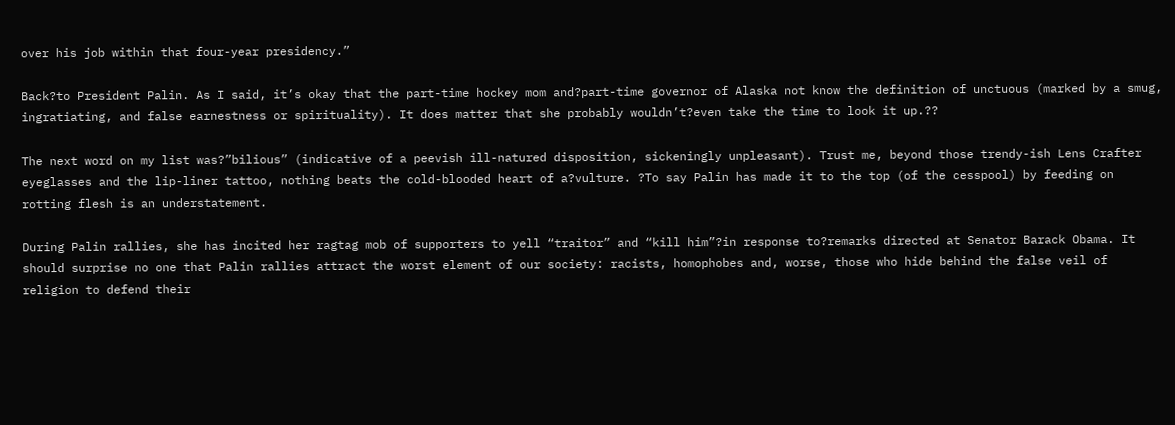over his job within that four-year presidency.”

Back?to President Palin. As I said, it’s okay that the part-time hockey mom and?part-time governor of Alaska not know the definition of unctuous (marked by a smug, ingratiating, and false earnestness or spirituality). It does matter that she probably wouldn’t?even take the time to look it up.??

The next word on my list was?”bilious” (indicative of a peevish ill-natured disposition, sickeningly unpleasant). Trust me, beyond those trendy-ish Lens Crafter eyeglasses and the lip-liner tattoo, nothing beats the cold-blooded heart of a?vulture. ?To say Palin has made it to the top (of the cesspool) by feeding on rotting flesh is an understatement.

During Palin rallies, she has incited her ragtag mob of supporters to yell “traitor” and “kill him”?in response to?remarks directed at Senator Barack Obama. It should surprise no one that Palin rallies attract the worst element of our society: racists, homophobes and, worse, those who hide behind the false veil of religion to defend their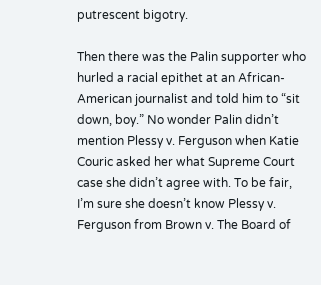putrescent bigotry.

Then there was the Palin supporter who hurled a racial epithet at an African-American journalist and told him to “sit down, boy.” No wonder Palin didn’t mention Plessy v. Ferguson when Katie Couric asked her what Supreme Court case she didn’t agree with. To be fair, I’m sure she doesn’t know Plessy v. Ferguson from Brown v. The Board of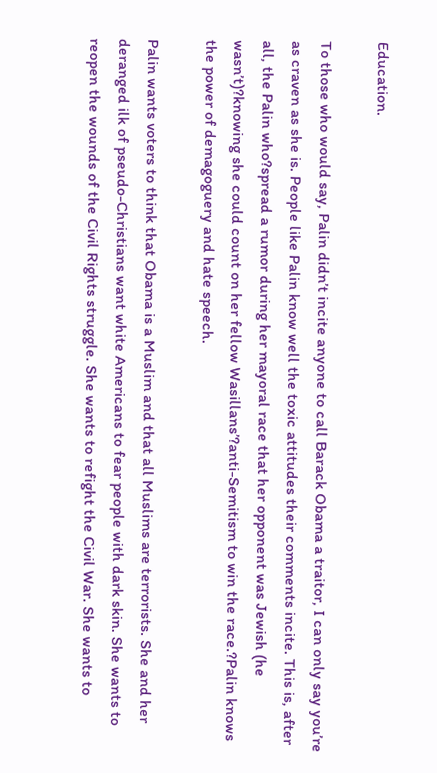Education.

To those who would say, Palin didn’t incite anyone to call Barack Obama a traitor, I can only say you’re as craven as she is. People like Palin know well the toxic attitudes their comments incite. This is, after all, the Palin who?spread a rumor during her mayoral race that her opponent was Jewish (he wasn’t)?knowing she could count on her fellow Wasillans’?anti-Semitism to win the race.?Palin knows the power of demagoguery and hate speech.

Palin wants voters to think that Obama is a Muslim and that all Muslims are terrorists. She and her deranged ilk of pseudo-Christians want white Americans to fear people with dark skin. She wants to reopen the wounds of the Civil Rights struggle. She wants to refight the Civil War. She wants to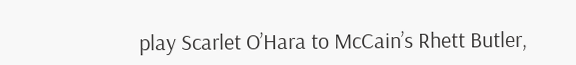play Scarlet O’Hara to McCain’s Rhett Butler,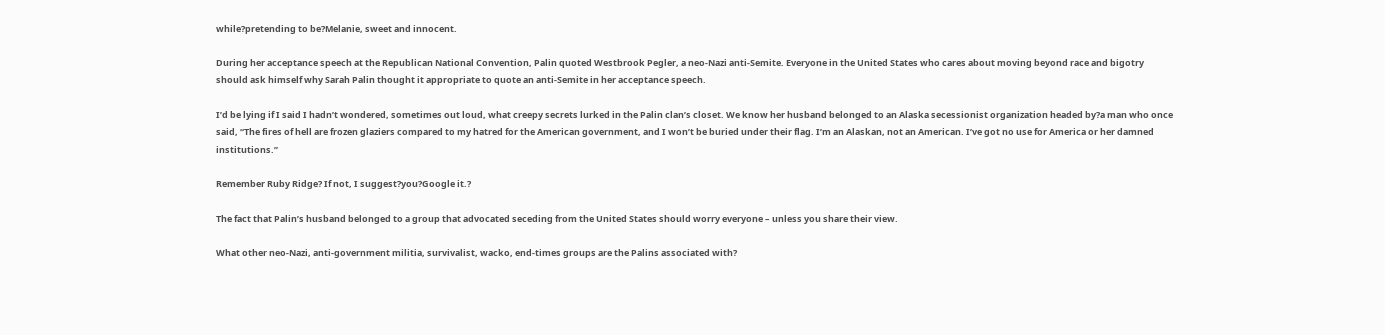while?pretending to be?Melanie, sweet and innocent.

During her acceptance speech at the Republican National Convention, Palin quoted Westbrook Pegler, a neo-Nazi anti-Semite. Everyone in the United States who cares about moving beyond race and bigotry should ask himself why Sarah Palin thought it appropriate to quote an anti-Semite in her acceptance speech.

I’d be lying if I said I hadn’t wondered, sometimes out loud, what creepy secrets lurked in the Palin clan’s closet. We know her husband belonged to an Alaska secessionist organization headed by?a man who once said, “The fires of hell are frozen glaziers compared to my hatred for the American government, and I won’t be buried under their flag. I’m an Alaskan, not an American. I’ve got no use for America or her damned institutions.”

Remember Ruby Ridge? If not, I suggest?you?Google it.?

The fact that Palin’s husband belonged to a group that advocated seceding from the United States should worry everyone – unless you share their view.

What other neo-Nazi, anti-government militia, survivalist, wacko, end-times groups are the Palins associated with?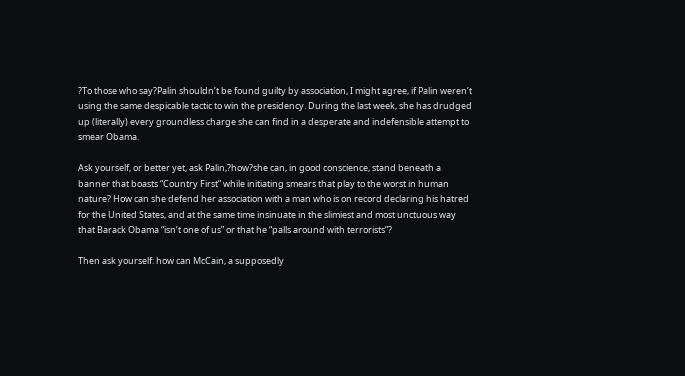?To those who say?Palin shouldn’t be found guilty by association, I might agree, if Palin weren’t using the same despicable tactic to win the presidency. During the last week, she has drudged up (literally) every groundless charge she can find in a desperate and indefensible attempt to smear Obama.

Ask yourself, or better yet, ask Palin,?how?she can, in good conscience, stand beneath a banner that boasts “Country First” while initiating smears that play to the worst in human nature? How can she defend her association with a man who is on record declaring his hatred for the United States, and at the same time insinuate in the slimiest and most unctuous way that Barack Obama “isn’t one of us” or that he “palls around with terrorists”?

Then ask yourself: how can McCain, a supposedly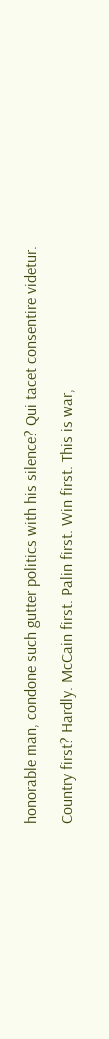honorable man, condone such gutter politics with his silence? Qui tacet consentire videtur.

Country first? Hardly. McCain first. Palin first. Win first. This is war,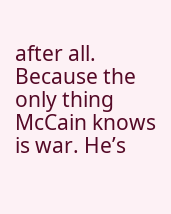after all. Because the only thing McCain knows is war. He’s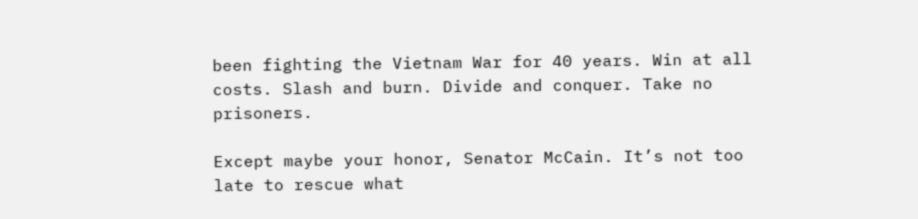been fighting the Vietnam War for 40 years. Win at all costs. Slash and burn. Divide and conquer. Take no prisoners.

Except maybe your honor, Senator McCain. It’s not too late to rescue what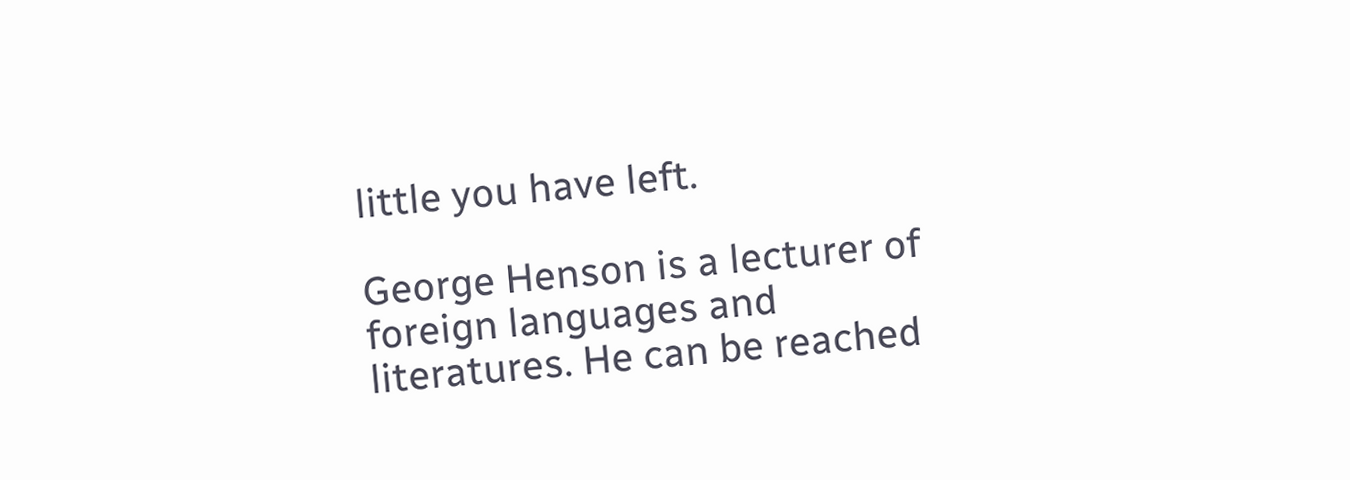little you have left.

George Henson is a lecturer of foreign languages and literatures. He can be reached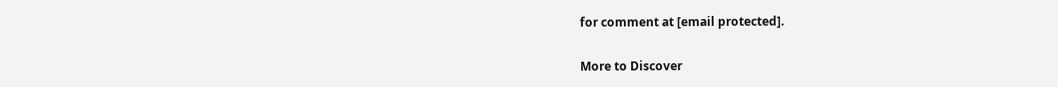for comment at [email protected].

More to Discover